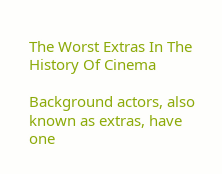The Worst Extras In The History Of Cinema

Background actors, also known as extras, have one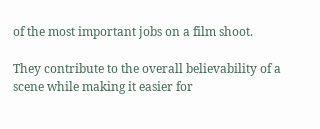of the most important jobs on a film shoot.

They contribute to the overall believability of a scene while making it easier for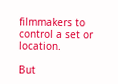filmmakers to control a set or location.

But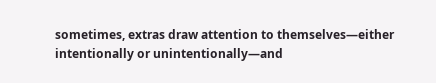sometimes, extras draw attention to themselves—either intentionally or unintentionally—and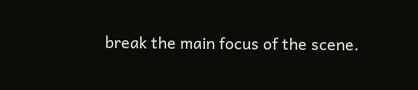break the main focus of the scene.